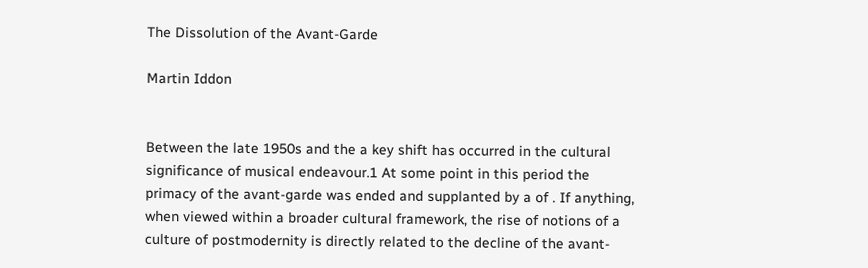The Dissolution of the Avant-Garde

Martin Iddon


Between the late 1950s and the a key shift has occurred in the cultural significance of musical endeavour.1 At some point in this period the primacy of the avant-garde was ended and supplanted by a of . If anything, when viewed within a broader cultural framework, the rise of notions of a culture of postmodernity is directly related to the decline of the avant-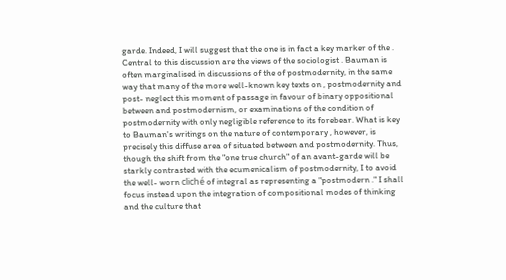garde. Indeed, I will suggest that the one is in fact a key marker of the . Central to this discussion are the views of the sociologist . Bauman is often marginalised in discussions of the of postmodernity, in the same way that many of the more well-known key texts on , postmodernity and post- neglect this moment of passage in favour of binary oppositional between and postmodernism, or examinations of the condition of postmodernity with only negligible reference to its forebear. What is key to Bauman's writings on the nature of contemporary , however, is precisely this diffuse area of situated between and postmodernity. Thus, though the shift from the "one true church" of an avant-garde will be starkly contrasted with the ecumenicalism of postmodernity, I to avoid the well- worn cliché of integral as representing a "postmodern ." I shall focus instead upon the integration of compositional modes of thinking and the culture that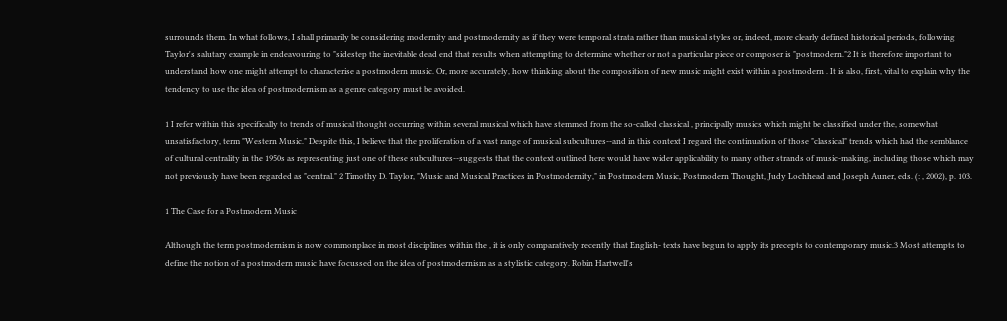surrounds them. In what follows, I shall primarily be considering modernity and postmodernity as if they were temporal strata rather than musical styles or, indeed, more clearly defined historical periods, following Taylor's salutary example in endeavouring to "sidestep the inevitable dead end that results when attempting to determine whether or not a particular piece or composer is "postmodern."2 It is therefore important to understand how one might attempt to characterise a postmodern music. Or, more accurately, how thinking about the composition of new music might exist within a postmodern . It is also, first, vital to explain why the tendency to use the idea of postmodernism as a genre category must be avoided.

1 I refer within this specifically to trends of musical thought occurring within several musical which have stemmed from the so-called classical , principally musics which might be classified under the, somewhat unsatisfactory, term "Western Music." Despite this, I believe that the proliferation of a vast range of musical subcultures--and in this context I regard the continuation of those "classical" trends which had the semblance of cultural centrality in the 1950s as representing just one of these subcultures--suggests that the context outlined here would have wider applicability to many other strands of music-making, including those which may not previously have been regarded as "central." 2 Timothy D. Taylor, "Music and Musical Practices in Postmodernity," in Postmodern Music, Postmodern Thought, Judy Lochhead and Joseph Auner, eds. (: , 2002), p. 103.

1 The Case for a Postmodern Music

Although the term postmodernism is now commonplace in most disciplines within the , it is only comparatively recently that English- texts have begun to apply its precepts to contemporary music.3 Most attempts to define the notion of a postmodern music have focussed on the idea of postmodernism as a stylistic category. Robin Hartwell's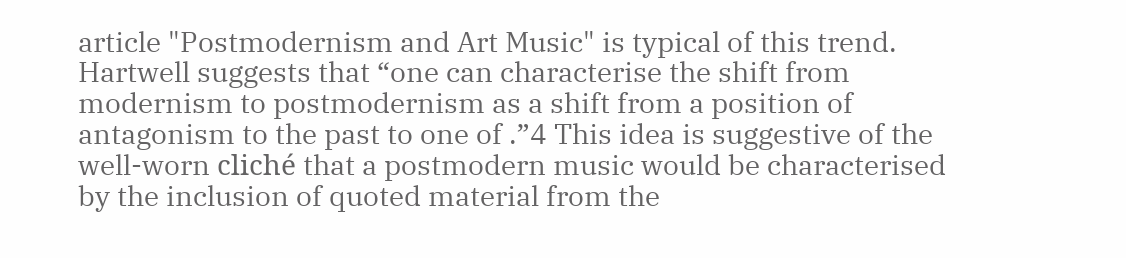article "Postmodernism and Art Music" is typical of this trend. Hartwell suggests that “one can characterise the shift from modernism to postmodernism as a shift from a position of antagonism to the past to one of .”4 This idea is suggestive of the well-worn cliché that a postmodern music would be characterised by the inclusion of quoted material from the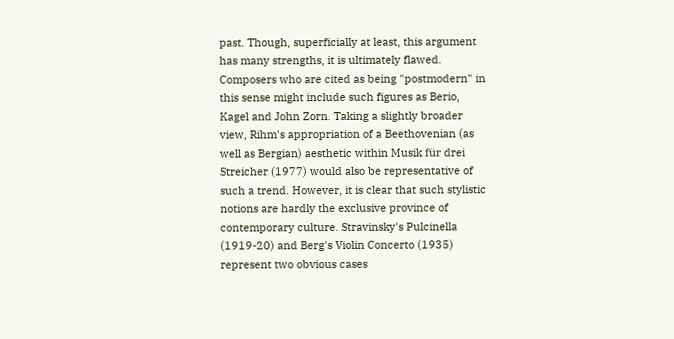past. Though, superficially at least, this argument has many strengths, it is ultimately flawed. Composers who are cited as being "postmodern" in this sense might include such figures as Berio, Kagel and John Zorn. Taking a slightly broader view, Rihm's appropriation of a Beethovenian (as well as Bergian) aesthetic within Musik für drei Streicher (1977) would also be representative of such a trend. However, it is clear that such stylistic notions are hardly the exclusive province of contemporary culture. Stravinsky's Pulcinella (1919-20) and Berg's Violin Concerto (1935) represent two obvious cases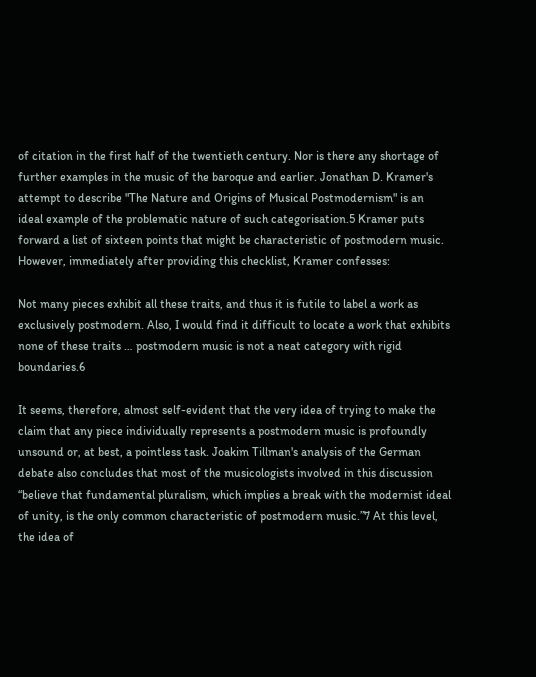of citation in the first half of the twentieth century. Nor is there any shortage of further examples in the music of the baroque and earlier. Jonathan D. Kramer's attempt to describe "The Nature and Origins of Musical Postmodernism" is an ideal example of the problematic nature of such categorisation.5 Kramer puts forward a list of sixteen points that might be characteristic of postmodern music. However, immediately after providing this checklist, Kramer confesses:

Not many pieces exhibit all these traits, and thus it is futile to label a work as exclusively postmodern. Also, I would find it difficult to locate a work that exhibits none of these traits … postmodern music is not a neat category with rigid boundaries.6

It seems, therefore, almost self-evident that the very idea of trying to make the claim that any piece individually represents a postmodern music is profoundly unsound or, at best, a pointless task. Joakim Tillman's analysis of the German debate also concludes that most of the musicologists involved in this discussion “believe that fundamental pluralism, which implies a break with the modernist ideal of unity, is the only common characteristic of postmodern music.”7 At this level, the idea of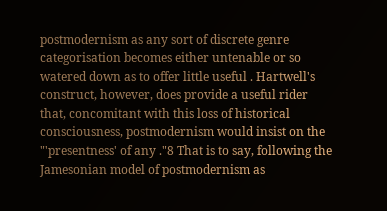postmodernism as any sort of discrete genre categorisation becomes either untenable or so watered down as to offer little useful . Hartwell's construct, however, does provide a useful rider that, concomitant with this loss of historical consciousness, postmodernism would insist on the "'presentness' of any ."8 That is to say, following the Jamesonian model of postmodernism as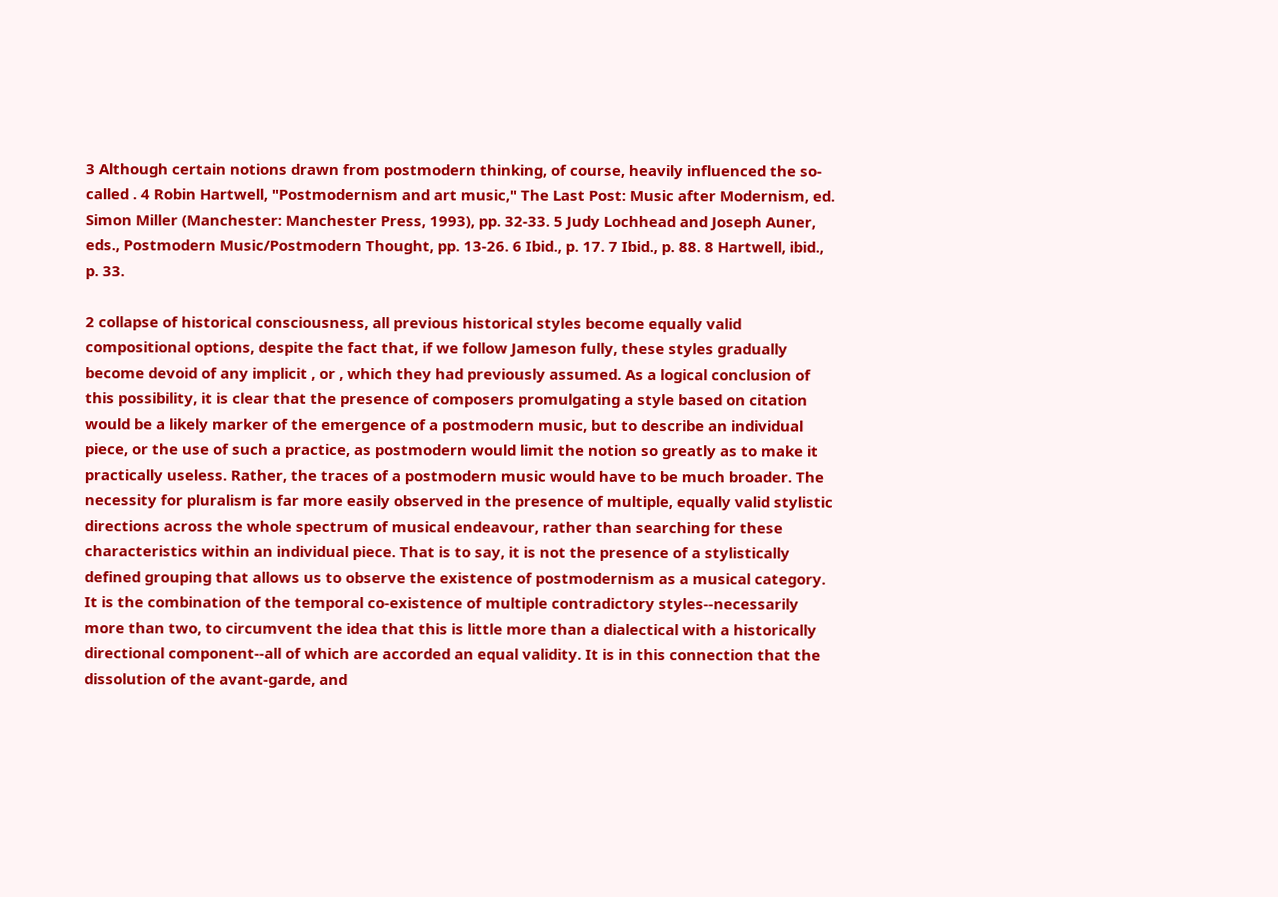3 Although certain notions drawn from postmodern thinking, of course, heavily influenced the so-called . 4 Robin Hartwell, "Postmodernism and art music," The Last Post: Music after Modernism, ed. Simon Miller (Manchester: Manchester Press, 1993), pp. 32-33. 5 Judy Lochhead and Joseph Auner, eds., Postmodern Music/Postmodern Thought, pp. 13-26. 6 Ibid., p. 17. 7 Ibid., p. 88. 8 Hartwell, ibid., p. 33.

2 collapse of historical consciousness, all previous historical styles become equally valid compositional options, despite the fact that, if we follow Jameson fully, these styles gradually become devoid of any implicit , or , which they had previously assumed. As a logical conclusion of this possibility, it is clear that the presence of composers promulgating a style based on citation would be a likely marker of the emergence of a postmodern music, but to describe an individual piece, or the use of such a practice, as postmodern would limit the notion so greatly as to make it practically useless. Rather, the traces of a postmodern music would have to be much broader. The necessity for pluralism is far more easily observed in the presence of multiple, equally valid stylistic directions across the whole spectrum of musical endeavour, rather than searching for these characteristics within an individual piece. That is to say, it is not the presence of a stylistically defined grouping that allows us to observe the existence of postmodernism as a musical category. It is the combination of the temporal co-existence of multiple contradictory styles--necessarily more than two, to circumvent the idea that this is little more than a dialectical with a historically directional component--all of which are accorded an equal validity. It is in this connection that the dissolution of the avant-garde, and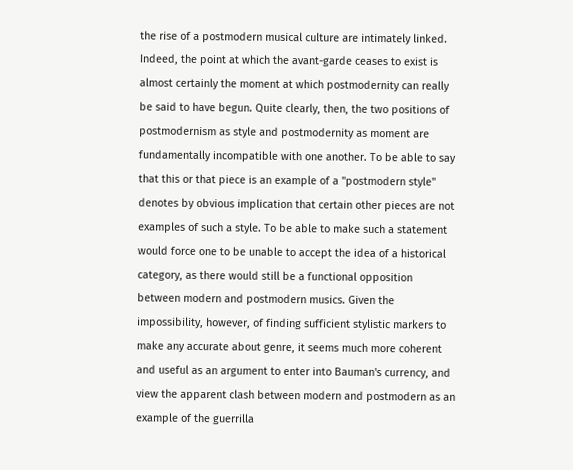the rise of a postmodern musical culture are intimately linked. Indeed, the point at which the avant-garde ceases to exist is almost certainly the moment at which postmodernity can really be said to have begun. Quite clearly, then, the two positions of postmodernism as style and postmodernity as moment are fundamentally incompatible with one another. To be able to say that this or that piece is an example of a "postmodern style" denotes by obvious implication that certain other pieces are not examples of such a style. To be able to make such a statement would force one to be unable to accept the idea of a historical category, as there would still be a functional opposition between modern and postmodern musics. Given the impossibility, however, of finding sufficient stylistic markers to make any accurate about genre, it seems much more coherent and useful as an argument to enter into Bauman's currency, and view the apparent clash between modern and postmodern as an example of the guerrilla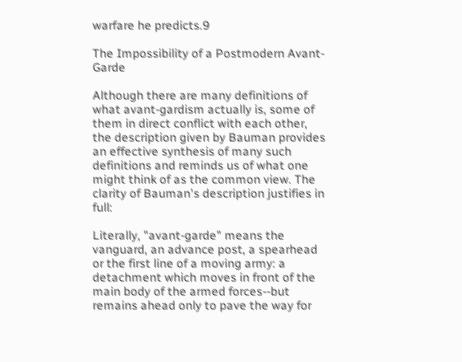warfare he predicts.9

The Impossibility of a Postmodern Avant-Garde

Although there are many definitions of what avant-gardism actually is, some of them in direct conflict with each other, the description given by Bauman provides an effective synthesis of many such definitions and reminds us of what one might think of as the common view. The clarity of Bauman's description justifies in full:

Literally, "avant-garde" means the vanguard, an advance post, a spearhead or the first line of a moving army: a detachment which moves in front of the main body of the armed forces--but remains ahead only to pave the way for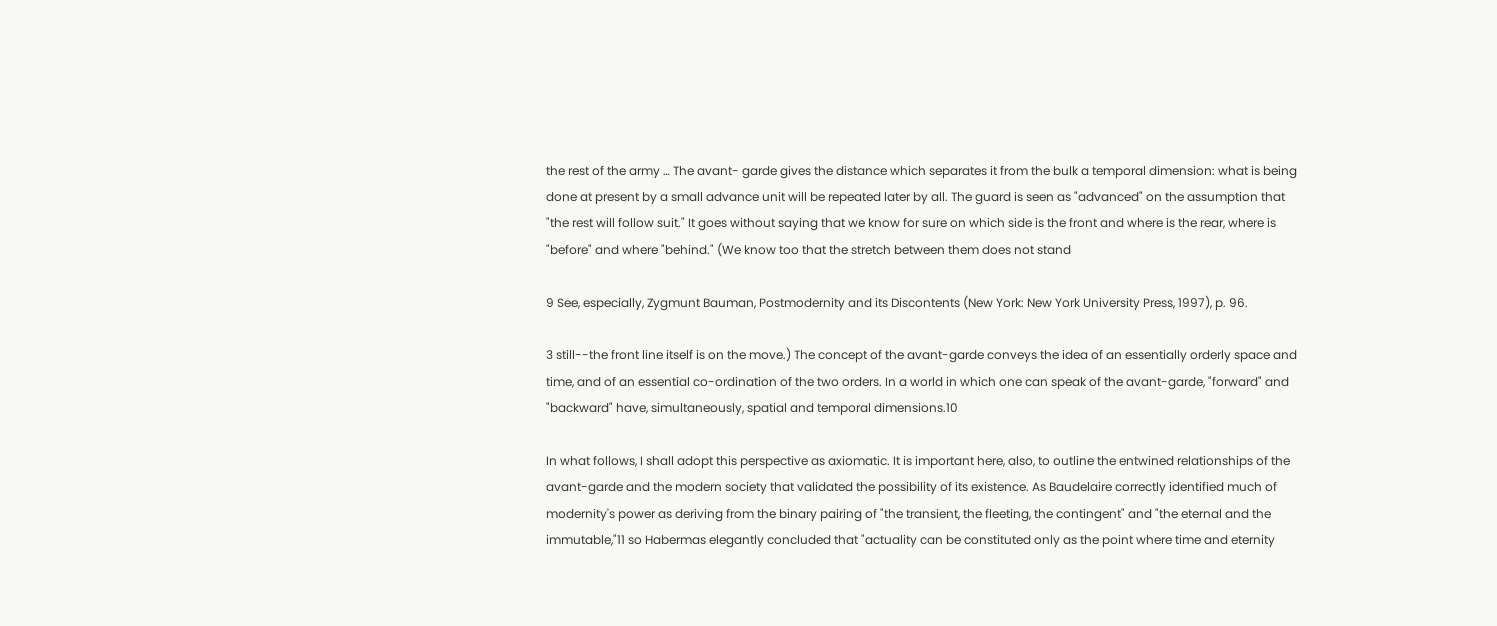the rest of the army … The avant- garde gives the distance which separates it from the bulk a temporal dimension: what is being done at present by a small advance unit will be repeated later by all. The guard is seen as "advanced" on the assumption that "the rest will follow suit." It goes without saying that we know for sure on which side is the front and where is the rear, where is "before" and where "behind." (We know too that the stretch between them does not stand

9 See, especially, Zygmunt Bauman, Postmodernity and its Discontents (New York: New York University Press, 1997), p. 96.

3 still--the front line itself is on the move.) The concept of the avant-garde conveys the idea of an essentially orderly space and time, and of an essential co-ordination of the two orders. In a world in which one can speak of the avant-garde, "forward" and "backward" have, simultaneously, spatial and temporal dimensions.10

In what follows, I shall adopt this perspective as axiomatic. It is important here, also, to outline the entwined relationships of the avant-garde and the modern society that validated the possibility of its existence. As Baudelaire correctly identified much of modernity's power as deriving from the binary pairing of "the transient, the fleeting, the contingent" and "the eternal and the immutable,"11 so Habermas elegantly concluded that "actuality can be constituted only as the point where time and eternity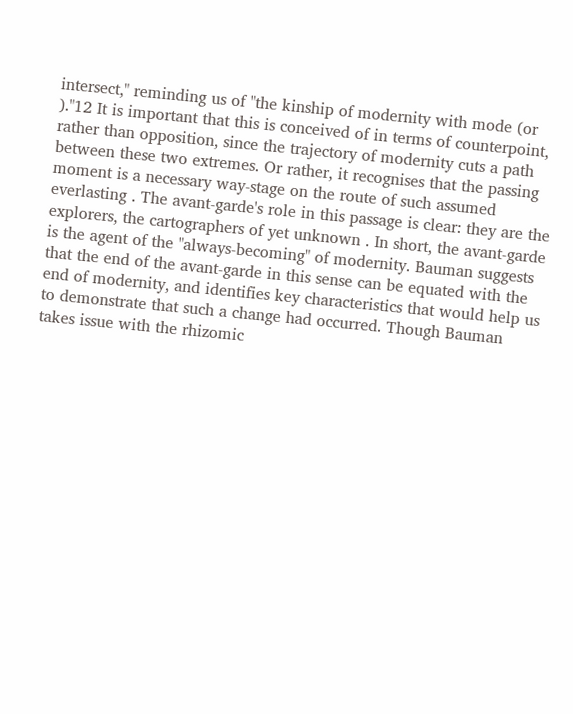intersect," reminding us of "the kinship of modernity with mode (or )."12 It is important that this is conceived of in terms of counterpoint, rather than opposition, since the trajectory of modernity cuts a path between these two extremes. Or rather, it recognises that the passing moment is a necessary way-stage on the route of such assumed everlasting . The avant-garde's role in this passage is clear: they are the explorers, the cartographers of yet unknown . In short, the avant-garde is the agent of the "always-becoming" of modernity. Bauman suggests that the end of the avant-garde in this sense can be equated with the end of modernity, and identifies key characteristics that would help us to demonstrate that such a change had occurred. Though Bauman takes issue with the rhizomic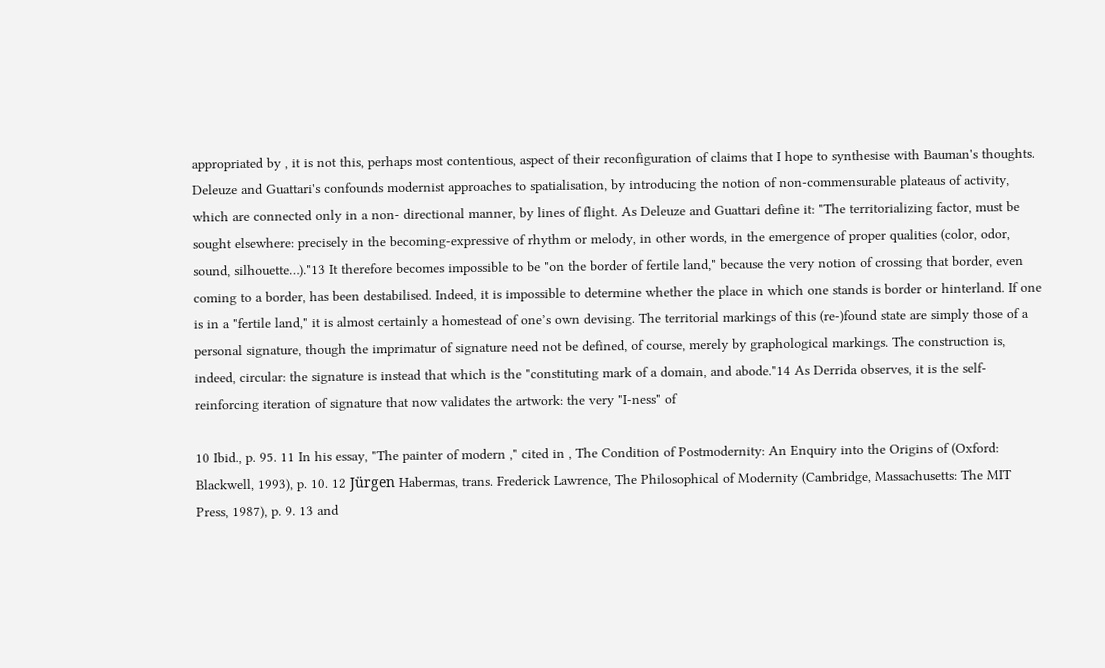appropriated by , it is not this, perhaps most contentious, aspect of their reconfiguration of claims that I hope to synthesise with Bauman's thoughts. Deleuze and Guattari's confounds modernist approaches to spatialisation, by introducing the notion of non-commensurable plateaus of activity, which are connected only in a non- directional manner, by lines of flight. As Deleuze and Guattari define it: "The territorializing factor, must be sought elsewhere: precisely in the becoming-expressive of rhythm or melody, in other words, in the emergence of proper qualities (color, odor, sound, silhouette…)."13 It therefore becomes impossible to be "on the border of fertile land," because the very notion of crossing that border, even coming to a border, has been destabilised. Indeed, it is impossible to determine whether the place in which one stands is border or hinterland. If one is in a "fertile land," it is almost certainly a homestead of one’s own devising. The territorial markings of this (re-)found state are simply those of a personal signature, though the imprimatur of signature need not be defined, of course, merely by graphological markings. The construction is, indeed, circular: the signature is instead that which is the "constituting mark of a domain, and abode."14 As Derrida observes, it is the self-reinforcing iteration of signature that now validates the artwork: the very "I-ness" of

10 Ibid., p. 95. 11 In his essay, "The painter of modern ," cited in , The Condition of Postmodernity: An Enquiry into the Origins of (Oxford: Blackwell, 1993), p. 10. 12 Jürgen Habermas, trans. Frederick Lawrence, The Philosophical of Modernity (Cambridge, Massachusetts: The MIT Press, 1987), p. 9. 13 and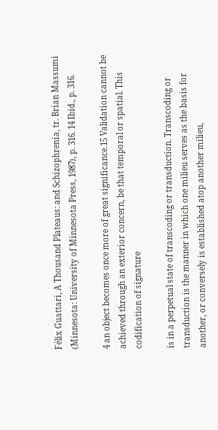Félix Guattari, A Thousand Plateaus: and Schizophrenia, tr. Brian Massumi (Minnesota: University of Minnesota Press, 1987), p. 316. 14 Ibid., p. 316.

4 an object becomes once more of great significance.15 Validation cannot be achieved through an exterior concern, be that temporal or spatial. This codification of signature

is in a perpetual state of transcoding or transduction. Transcoding or transduction is the manner in which one milieu serves as the basis for another, or conversely is established atop another milieu,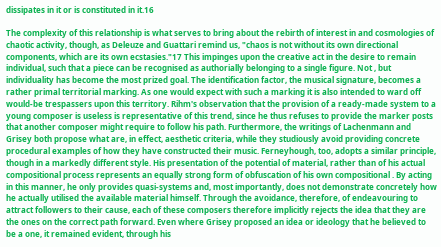dissipates in it or is constituted in it.16

The complexity of this relationship is what serves to bring about the rebirth of interest in and cosmologies of chaotic activity, though, as Deleuze and Guattari remind us, "chaos is not without its own directional components, which are its own ecstasies."17 This impinges upon the creative act in the desire to remain individual, such that a piece can be recognised as authorially belonging to a single figure. Not , but individuality has become the most prized goal. The identification factor, the musical signature, becomes a rather primal territorial marking. As one would expect with such a marking it is also intended to ward off would-be trespassers upon this territory. Rihm's observation that the provision of a ready-made system to a young composer is useless is representative of this trend, since he thus refuses to provide the marker posts that another composer might require to follow his path. Furthermore, the writings of Lachenmann and Grisey both propose what are, in effect, aesthetic criteria, while they studiously avoid providing concrete procedural examples of how they have constructed their music. Ferneyhough, too, adopts a similar principle, though in a markedly different style. His presentation of the potential of material, rather than of his actual compositional process represents an equally strong form of obfuscation of his own compositional . By acting in this manner, he only provides quasi-systems and, most importantly, does not demonstrate concretely how he actually utilised the available material himself. Through the avoidance, therefore, of endeavouring to attract followers to their cause, each of these composers therefore implicitly rejects the idea that they are the ones on the correct path forward. Even where Grisey proposed an idea or ideology that he believed to be a one, it remained evident, through his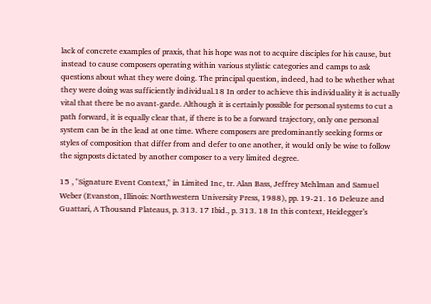lack of concrete examples of praxis, that his hope was not to acquire disciples for his cause, but instead to cause composers operating within various stylistic categories and camps to ask questions about what they were doing. The principal question, indeed, had to be whether what they were doing was sufficiently individual.18 In order to achieve this individuality it is actually vital that there be no avant-garde. Although it is certainly possible for personal systems to cut a path forward, it is equally clear that, if there is to be a forward trajectory, only one personal system can be in the lead at one time. Where composers are predominantly seeking forms or styles of composition that differ from and defer to one another, it would only be wise to follow the signposts dictated by another composer to a very limited degree.

15 , "Signature Event Context," in Limited Inc, tr. Alan Bass, Jeffrey Mehlman and Samuel Weber (Evanston, Illinois: Northwestern University Press, 1988), pp. 19-21. 16 Deleuze and Guattari, A Thousand Plateaus, p. 313. 17 Ibid., p. 313. 18 In this context, Heidegger’s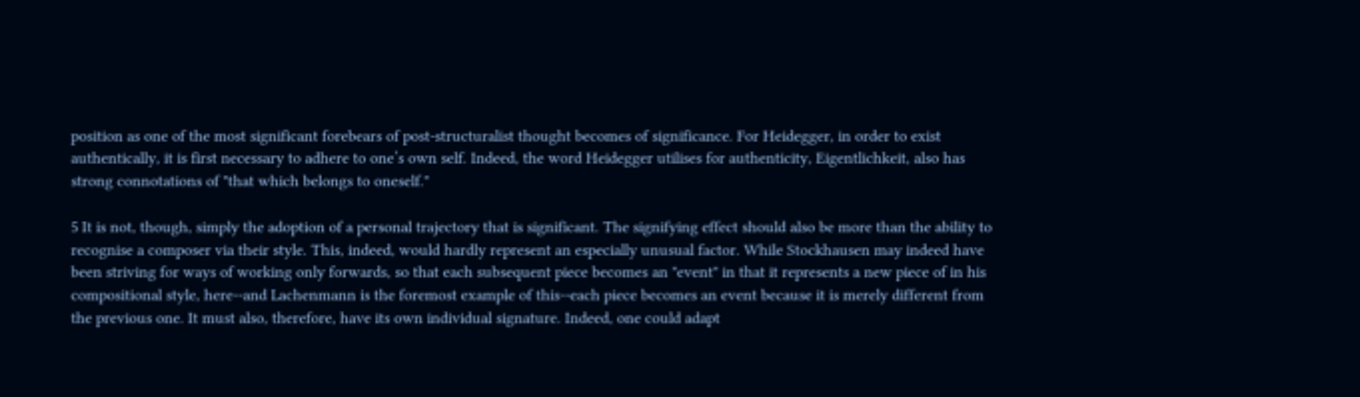position as one of the most significant forebears of post-structuralist thought becomes of significance. For Heidegger, in order to exist authentically, it is first necessary to adhere to one’s own self. Indeed, the word Heidegger utilises for authenticity, Eigentlichkeit, also has strong connotations of "that which belongs to oneself."

5 It is not, though, simply the adoption of a personal trajectory that is significant. The signifying effect should also be more than the ability to recognise a composer via their style. This, indeed, would hardly represent an especially unusual factor. While Stockhausen may indeed have been striving for ways of working only forwards, so that each subsequent piece becomes an "event" in that it represents a new piece of in his compositional style, here--and Lachenmann is the foremost example of this--each piece becomes an event because it is merely different from the previous one. It must also, therefore, have its own individual signature. Indeed, one could adapt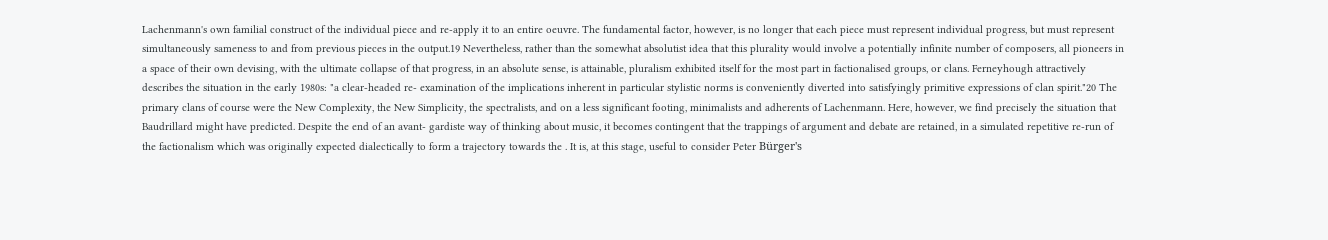Lachenmann's own familial construct of the individual piece and re-apply it to an entire oeuvre. The fundamental factor, however, is no longer that each piece must represent individual progress, but must represent simultaneously sameness to and from previous pieces in the output.19 Nevertheless, rather than the somewhat absolutist idea that this plurality would involve a potentially infinite number of composers, all pioneers in a space of their own devising, with the ultimate collapse of that progress, in an absolute sense, is attainable, pluralism exhibited itself for the most part in factionalised groups, or clans. Ferneyhough attractively describes the situation in the early 1980s: "a clear-headed re- examination of the implications inherent in particular stylistic norms is conveniently diverted into satisfyingly primitive expressions of clan spirit."20 The primary clans of course were the New Complexity, the New Simplicity, the spectralists, and on a less significant footing, minimalists and adherents of Lachenmann. Here, however, we find precisely the situation that Baudrillard might have predicted. Despite the end of an avant- gardiste way of thinking about music, it becomes contingent that the trappings of argument and debate are retained, in a simulated repetitive re-run of the factionalism which was originally expected dialectically to form a trajectory towards the . It is, at this stage, useful to consider Peter Bürger's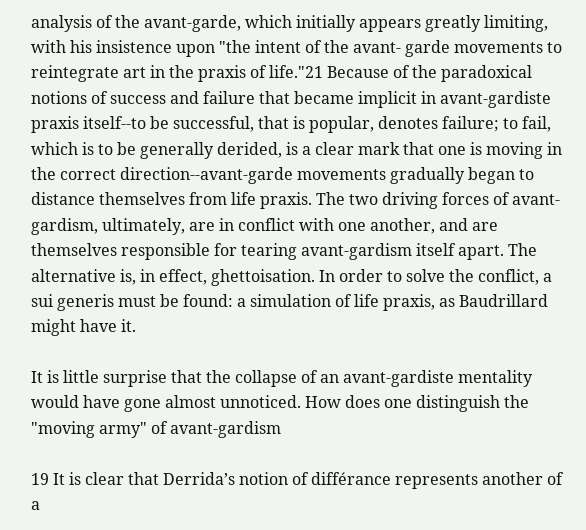analysis of the avant-garde, which initially appears greatly limiting, with his insistence upon "the intent of the avant- garde movements to reintegrate art in the praxis of life."21 Because of the paradoxical notions of success and failure that became implicit in avant-gardiste praxis itself--to be successful, that is popular, denotes failure; to fail, which is to be generally derided, is a clear mark that one is moving in the correct direction--avant-garde movements gradually began to distance themselves from life praxis. The two driving forces of avant-gardism, ultimately, are in conflict with one another, and are themselves responsible for tearing avant-gardism itself apart. The alternative is, in effect, ghettoisation. In order to solve the conflict, a sui generis must be found: a simulation of life praxis, as Baudrillard might have it.

It is little surprise that the collapse of an avant-gardiste mentality would have gone almost unnoticed. How does one distinguish the "moving army" of avant-gardism

19 It is clear that Derrida’s notion of différance represents another of a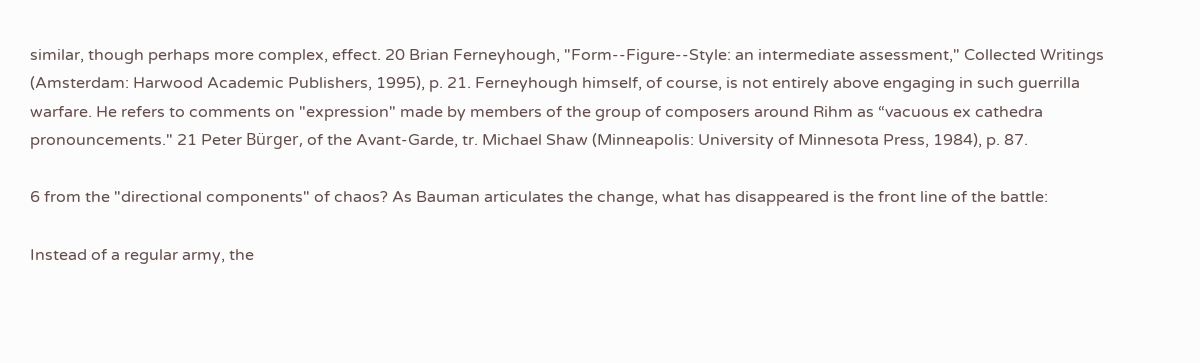similar, though perhaps more complex, effect. 20 Brian Ferneyhough, "Form--Figure--Style: an intermediate assessment," Collected Writings (Amsterdam: Harwood Academic Publishers, 1995), p. 21. Ferneyhough himself, of course, is not entirely above engaging in such guerrilla warfare. He refers to comments on "expression" made by members of the group of composers around Rihm as “vacuous ex cathedra pronouncements." 21 Peter Bürger, of the Avant-Garde, tr. Michael Shaw (Minneapolis: University of Minnesota Press, 1984), p. 87.

6 from the "directional components" of chaos? As Bauman articulates the change, what has disappeared is the front line of the battle:

Instead of a regular army, the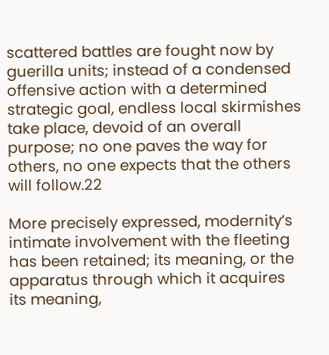scattered battles are fought now by guerilla units; instead of a condensed offensive action with a determined strategic goal, endless local skirmishes take place, devoid of an overall purpose; no one paves the way for others, no one expects that the others will follow.22

More precisely expressed, modernity’s intimate involvement with the fleeting has been retained; its meaning, or the apparatus through which it acquires its meaning,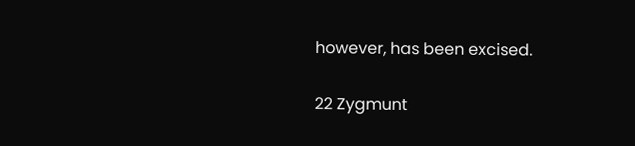however, has been excised.

22 Zygmunt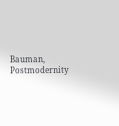Bauman, Postmodernity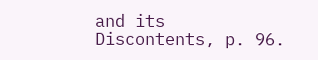and its Discontents, p. 96.